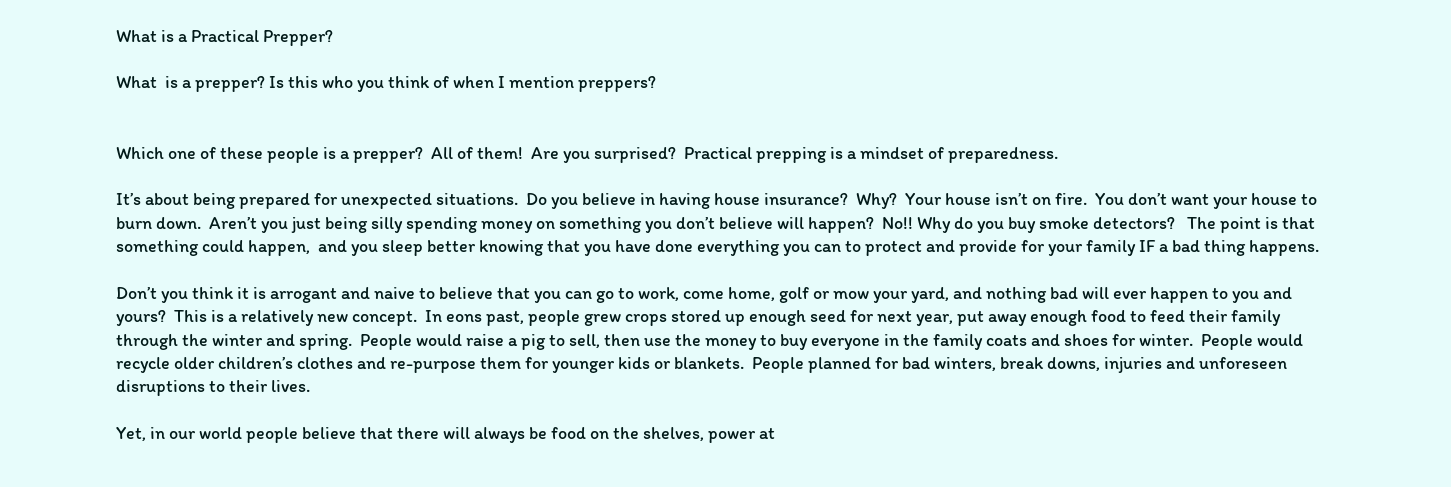What is a Practical Prepper?

What  is a prepper? Is this who you think of when I mention preppers?


Which one of these people is a prepper?  All of them!  Are you surprised?  Practical prepping is a mindset of preparedness.

It’s about being prepared for unexpected situations.  Do you believe in having house insurance?  Why?  Your house isn’t on fire.  You don’t want your house to burn down.  Aren’t you just being silly spending money on something you don’t believe will happen?  No!! Why do you buy smoke detectors?   The point is that something could happen,  and you sleep better knowing that you have done everything you can to protect and provide for your family IF a bad thing happens.

Don’t you think it is arrogant and naive to believe that you can go to work, come home, golf or mow your yard, and nothing bad will ever happen to you and yours?  This is a relatively new concept.  In eons past, people grew crops stored up enough seed for next year, put away enough food to feed their family through the winter and spring.  People would raise a pig to sell, then use the money to buy everyone in the family coats and shoes for winter.  People would recycle older children’s clothes and re-purpose them for younger kids or blankets.  People planned for bad winters, break downs, injuries and unforeseen disruptions to their lives.

Yet, in our world people believe that there will always be food on the shelves, power at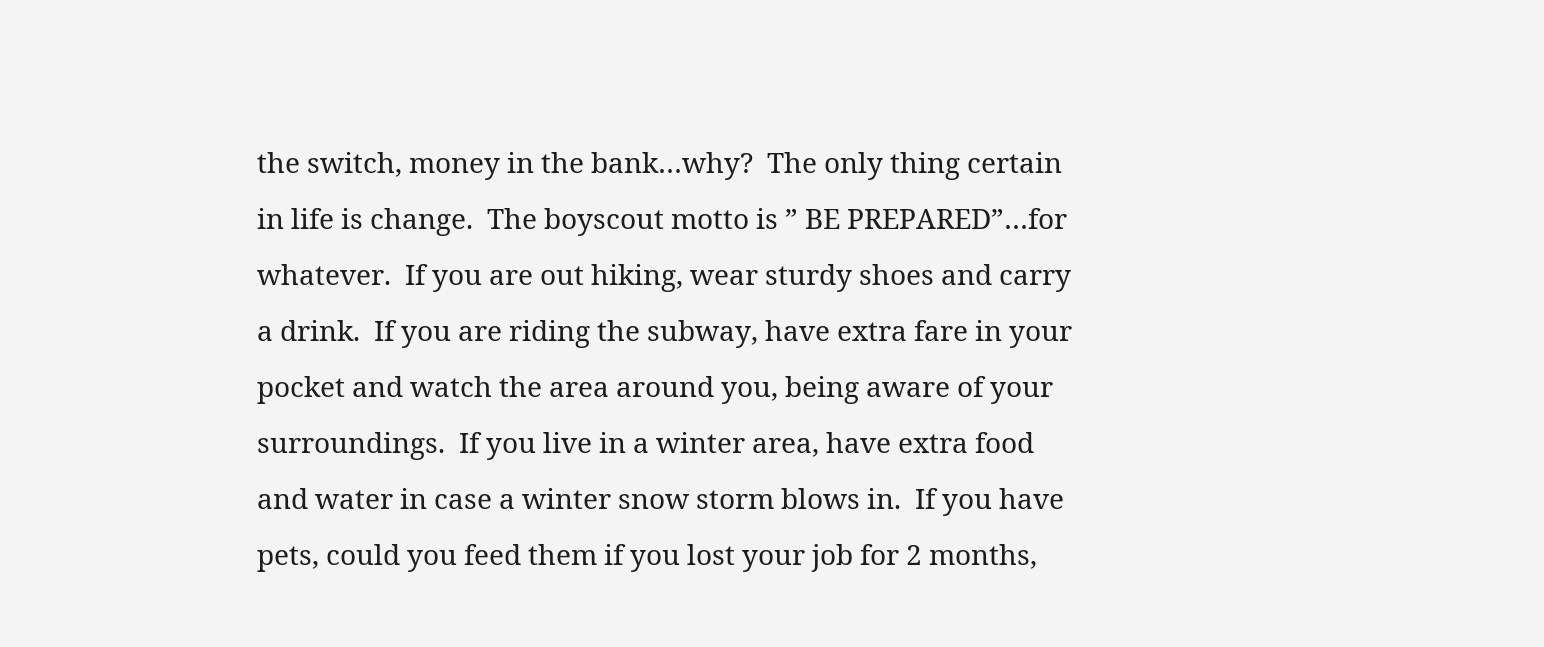the switch, money in the bank…why?  The only thing certain in life is change.  The boyscout motto is ” BE PREPARED”…for whatever.  If you are out hiking, wear sturdy shoes and carry a drink.  If you are riding the subway, have extra fare in your pocket and watch the area around you, being aware of your surroundings.  If you live in a winter area, have extra food and water in case a winter snow storm blows in.  If you have pets, could you feed them if you lost your job for 2 months,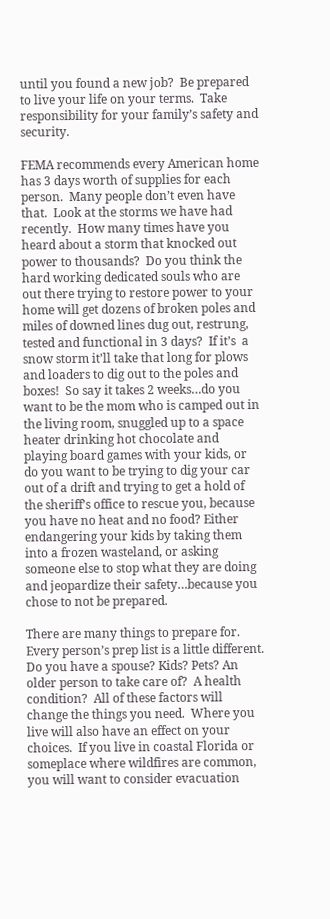until you found a new job?  Be prepared to live your life on your terms.  Take responsibility for your family’s safety and security.

FEMA recommends every American home has 3 days worth of supplies for each person.  Many people don’t even have that.  Look at the storms we have had recently.  How many times have you heard about a storm that knocked out power to thousands?  Do you think the hard working dedicated souls who are out there trying to restore power to your home will get dozens of broken poles and miles of downed lines dug out, restrung, tested and functional in 3 days?  If it’s  a snow storm it’ll take that long for plows and loaders to dig out to the poles and boxes!  So say it takes 2 weeks…do you want to be the mom who is camped out in the living room, snuggled up to a space heater drinking hot chocolate and playing board games with your kids, or do you want to be trying to dig your car out of a drift and trying to get a hold of the sheriff’s office to rescue you, because you have no heat and no food? Either endangering your kids by taking them into a frozen wasteland, or asking someone else to stop what they are doing and jeopardize their safety…because you chose to not be prepared.

There are many things to prepare for.  Every person’s prep list is a little different.  Do you have a spouse? Kids? Pets? An older person to take care of?  A health condition?  All of these factors will change the things you need.  Where you live will also have an effect on your choices.  If you live in coastal Florida or someplace where wildfires are common, you will want to consider evacuation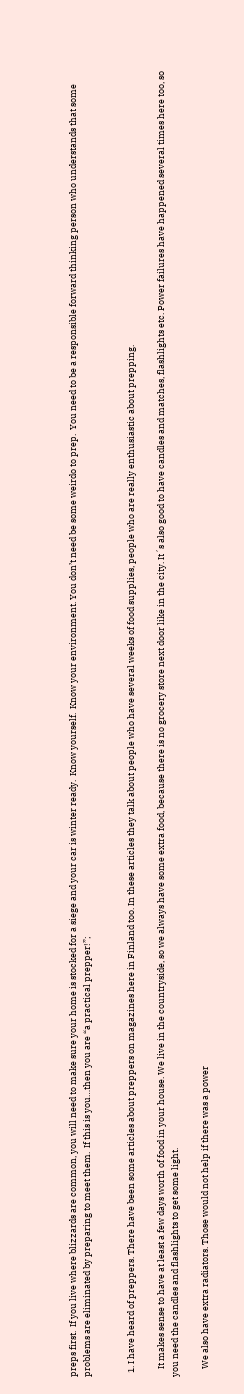preps first.  If you live where blizzards are common, you will need to make sure your home is stocked for a siege and your car is winter ready.  Know yourself.  Know your environment. You don’t need be some weirdo to prep.  You need to be a responsible forward thinking person who understands that some problems are eliminated by preparing to meet them.  If this is you…then you are “a practical prepper!”;


  1. I have heard of preppers. There have been some articles about preppers on magazines here in Finland too. In these articles they talk about people who have several weeks of food supplies, people who are really enthusiastic about prepping.

    It makes sense to have at least a few days worth of food in your house. We live in the countryside, so we always have some extra food, because there is no grocery store next door like in the city. It´s also good to have candles and matches, flashlights etc. Power failures have happened several times here too, so you need the candles and flashlights to get some light.

    We also have extra radiators. Those would not help if there was a power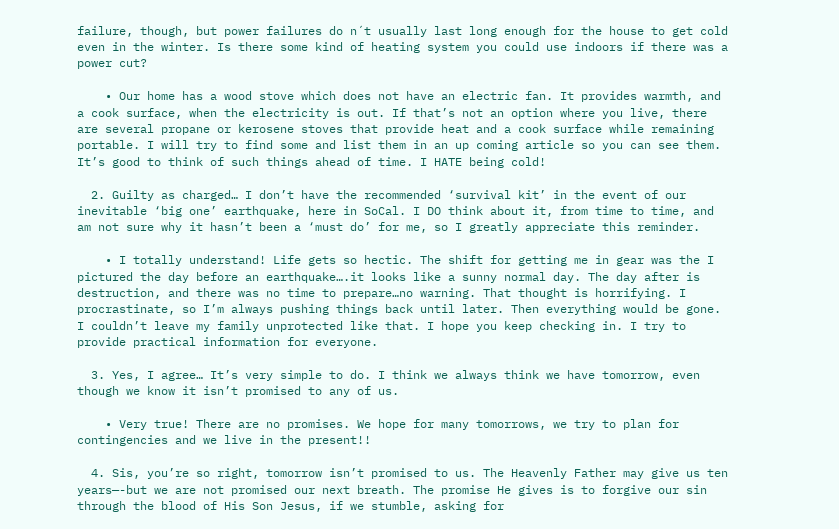failure, though, but power failures do n´t usually last long enough for the house to get cold even in the winter. Is there some kind of heating system you could use indoors if there was a power cut?

    • Our home has a wood stove which does not have an electric fan. It provides warmth, and a cook surface, when the electricity is out. If that’s not an option where you live, there are several propane or kerosene stoves that provide heat and a cook surface while remaining portable. I will try to find some and list them in an up coming article so you can see them. It’s good to think of such things ahead of time. I HATE being cold!

  2. Guilty as charged… I don’t have the recommended ‘survival kit’ in the event of our inevitable ‘big one’ earthquake, here in SoCal. I DO think about it, from time to time, and am not sure why it hasn’t been a ‘must do’ for me, so I greatly appreciate this reminder.

    • I totally understand! Life gets so hectic. The shift for getting me in gear was the I pictured the day before an earthquake….it looks like a sunny normal day. The day after is destruction, and there was no time to prepare…no warning. That thought is horrifying. I procrastinate, so I’m always pushing things back until later. Then everything would be gone. I couldn’t leave my family unprotected like that. I hope you keep checking in. I try to provide practical information for everyone.

  3. Yes, I agree… It’s very simple to do. I think we always think we have tomorrow, even though we know it isn’t promised to any of us.

    • Very true! There are no promises. We hope for many tomorrows, we try to plan for contingencies and we live in the present!!

  4. Sis, you’re so right, tomorrow isn’t promised to us. The Heavenly Father may give us ten years—-but we are not promised our next breath. The promise He gives is to forgive our sin through the blood of His Son Jesus, if we stumble, asking for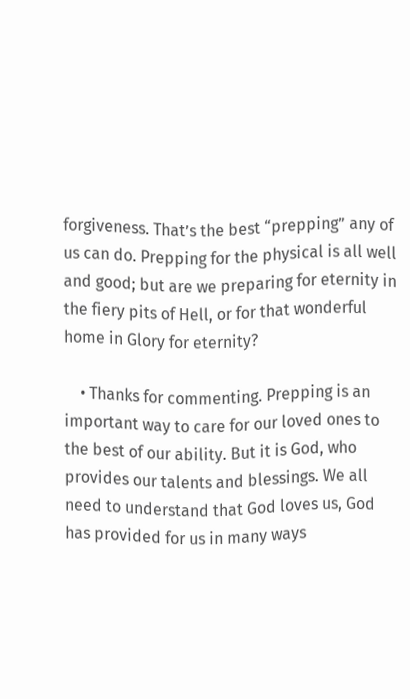forgiveness. That’s the best “prepping” any of us can do. Prepping for the physical is all well and good; but are we preparing for eternity in the fiery pits of Hell, or for that wonderful home in Glory for eternity?

    • Thanks for commenting. Prepping is an important way to care for our loved ones to the best of our ability. But it is God, who provides our talents and blessings. We all need to understand that God loves us, God has provided for us in many ways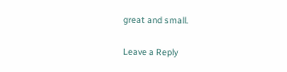great and small.

Leave a Reply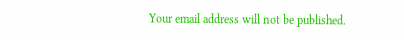Your email address will not be published.